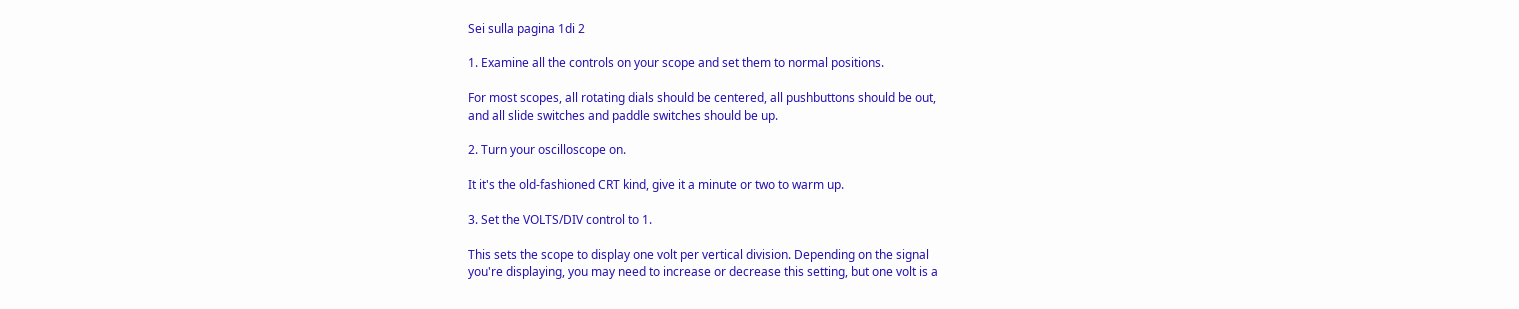Sei sulla pagina 1di 2

1. Examine all the controls on your scope and set them to normal positions.

For most scopes, all rotating dials should be centered, all pushbuttons should be out,
and all slide switches and paddle switches should be up.

2. Turn your oscilloscope on.

It it's the old-fashioned CRT kind, give it a minute or two to warm up.

3. Set the VOLTS/DIV control to 1.

This sets the scope to display one volt per vertical division. Depending on the signal
you're displaying, you may need to increase or decrease this setting, but one volt is a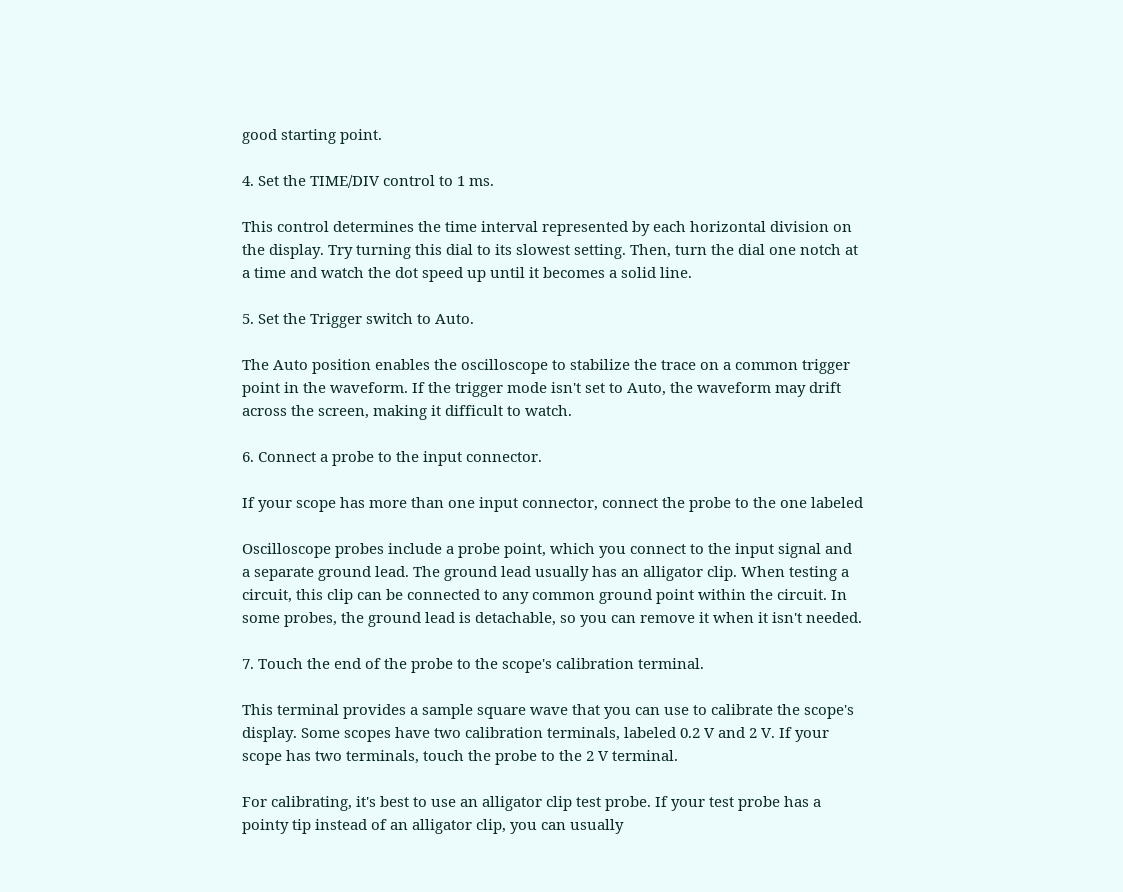good starting point.

4. Set the TIME/DIV control to 1 ms.

This control determines the time interval represented by each horizontal division on
the display. Try turning this dial to its slowest setting. Then, turn the dial one notch at
a time and watch the dot speed up until it becomes a solid line.

5. Set the Trigger switch to Auto.

The Auto position enables the oscilloscope to stabilize the trace on a common trigger
point in the waveform. If the trigger mode isn't set to Auto, the waveform may drift
across the screen, making it difficult to watch.

6. Connect a probe to the input connector.

If your scope has more than one input connector, connect the probe to the one labeled

Oscilloscope probes include a probe point, which you connect to the input signal and
a separate ground lead. The ground lead usually has an alligator clip. When testing a
circuit, this clip can be connected to any common ground point within the circuit. In
some probes, the ground lead is detachable, so you can remove it when it isn't needed.

7. Touch the end of the probe to the scope's calibration terminal.

This terminal provides a sample square wave that you can use to calibrate the scope's
display. Some scopes have two calibration terminals, labeled 0.2 V and 2 V. If your
scope has two terminals, touch the probe to the 2 V terminal.

For calibrating, it's best to use an alligator clip test probe. If your test probe has a
pointy tip instead of an alligator clip, you can usually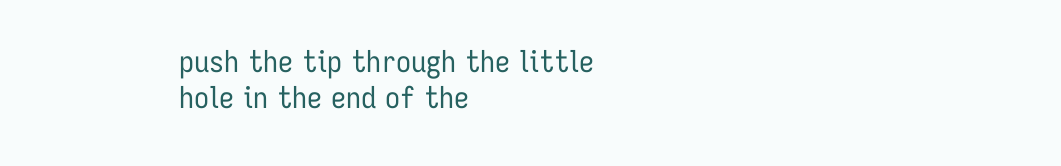push the tip through the little
hole in the end of the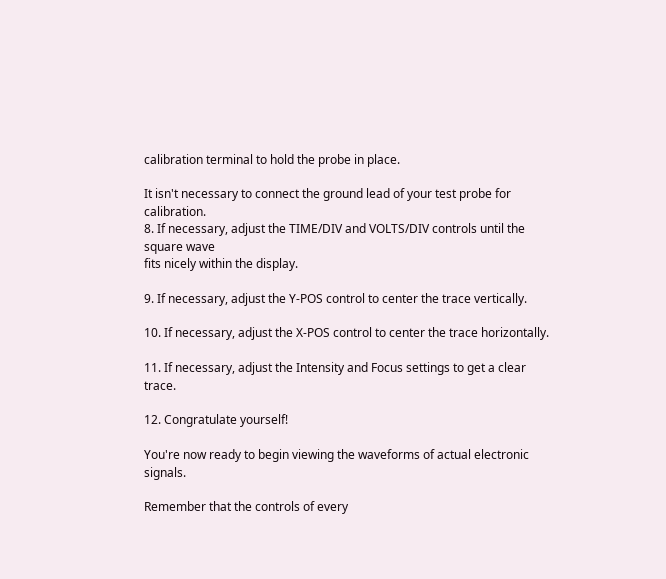calibration terminal to hold the probe in place.

It isn't necessary to connect the ground lead of your test probe for calibration.
8. If necessary, adjust the TIME/DIV and VOLTS/DIV controls until the square wave
fits nicely within the display.

9. If necessary, adjust the Y-POS control to center the trace vertically.

10. If necessary, adjust the X-POS control to center the trace horizontally.

11. If necessary, adjust the Intensity and Focus settings to get a clear trace.

12. Congratulate yourself!

You're now ready to begin viewing the waveforms of actual electronic signals.

Remember that the controls of every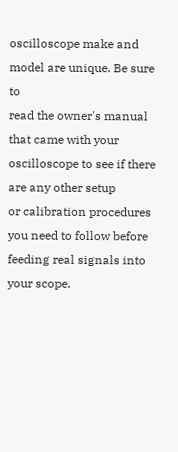oscilloscope make and model are unique. Be sure to
read the owner's manual that came with your oscilloscope to see if there are any other setup
or calibration procedures you need to follow before feeding real signals into your scope.